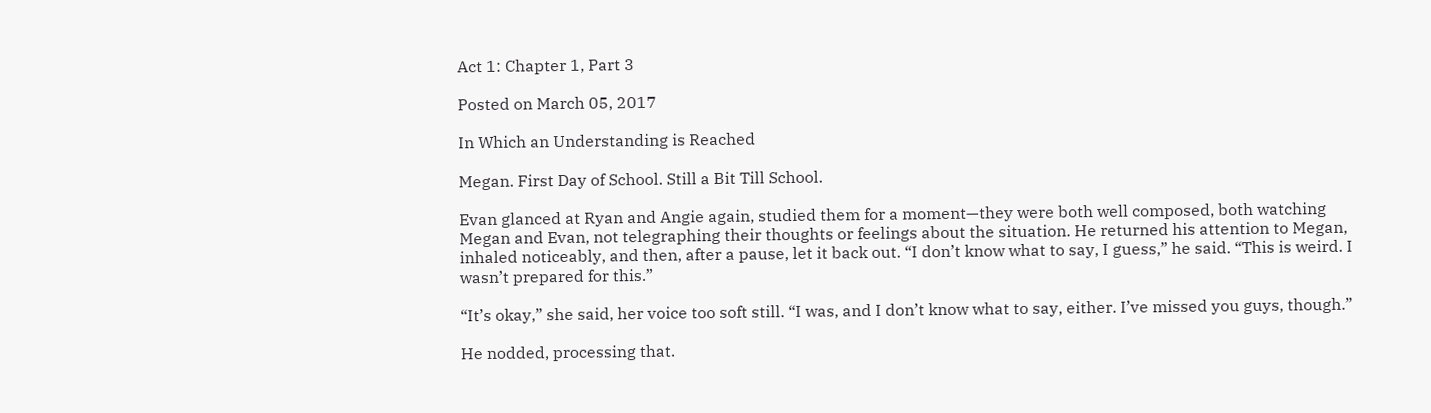Act 1: Chapter 1, Part 3

Posted on March 05, 2017

In Which an Understanding is Reached

Megan. First Day of School. Still a Bit Till School.

Evan glanced at Ryan and Angie again, studied them for a moment—they were both well composed, both watching Megan and Evan, not telegraphing their thoughts or feelings about the situation. He returned his attention to Megan, inhaled noticeably, and then, after a pause, let it back out. “I don’t know what to say, I guess,” he said. “This is weird. I wasn’t prepared for this.”

“It’s okay,” she said, her voice too soft still. “I was, and I don’t know what to say, either. I’ve missed you guys, though.”

He nodded, processing that.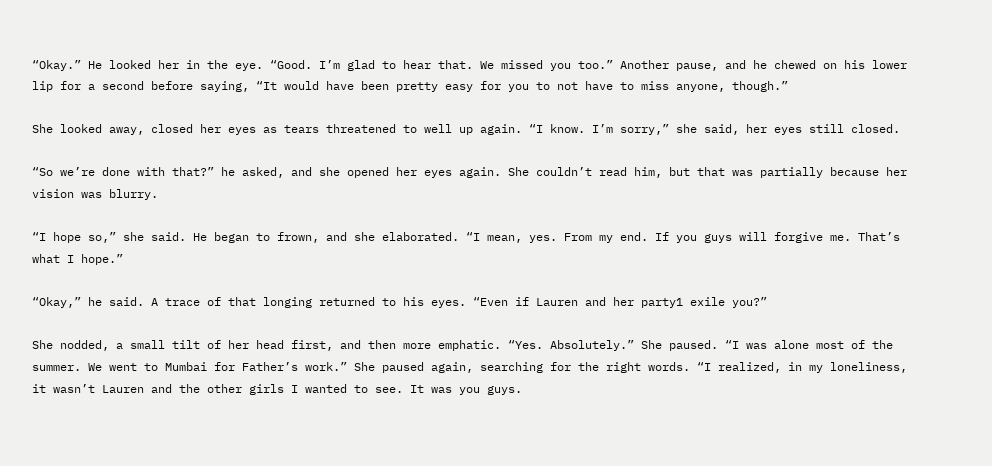“Okay.” He looked her in the eye. “Good. I’m glad to hear that. We missed you too.” Another pause, and he chewed on his lower lip for a second before saying, “It would have been pretty easy for you to not have to miss anyone, though.”

She looked away, closed her eyes as tears threatened to well up again. “I know. I’m sorry,” she said, her eyes still closed.

“So we’re done with that?” he asked, and she opened her eyes again. She couldn’t read him, but that was partially because her vision was blurry.

“I hope so,” she said. He began to frown, and she elaborated. “I mean, yes. From my end. If you guys will forgive me. That’s what I hope.”

“Okay,” he said. A trace of that longing returned to his eyes. “Even if Lauren and her party1 exile you?”

She nodded, a small tilt of her head first, and then more emphatic. “Yes. Absolutely.” She paused. “I was alone most of the summer. We went to Mumbai for Father’s work.” She paused again, searching for the right words. “I realized, in my loneliness, it wasn’t Lauren and the other girls I wanted to see. It was you guys.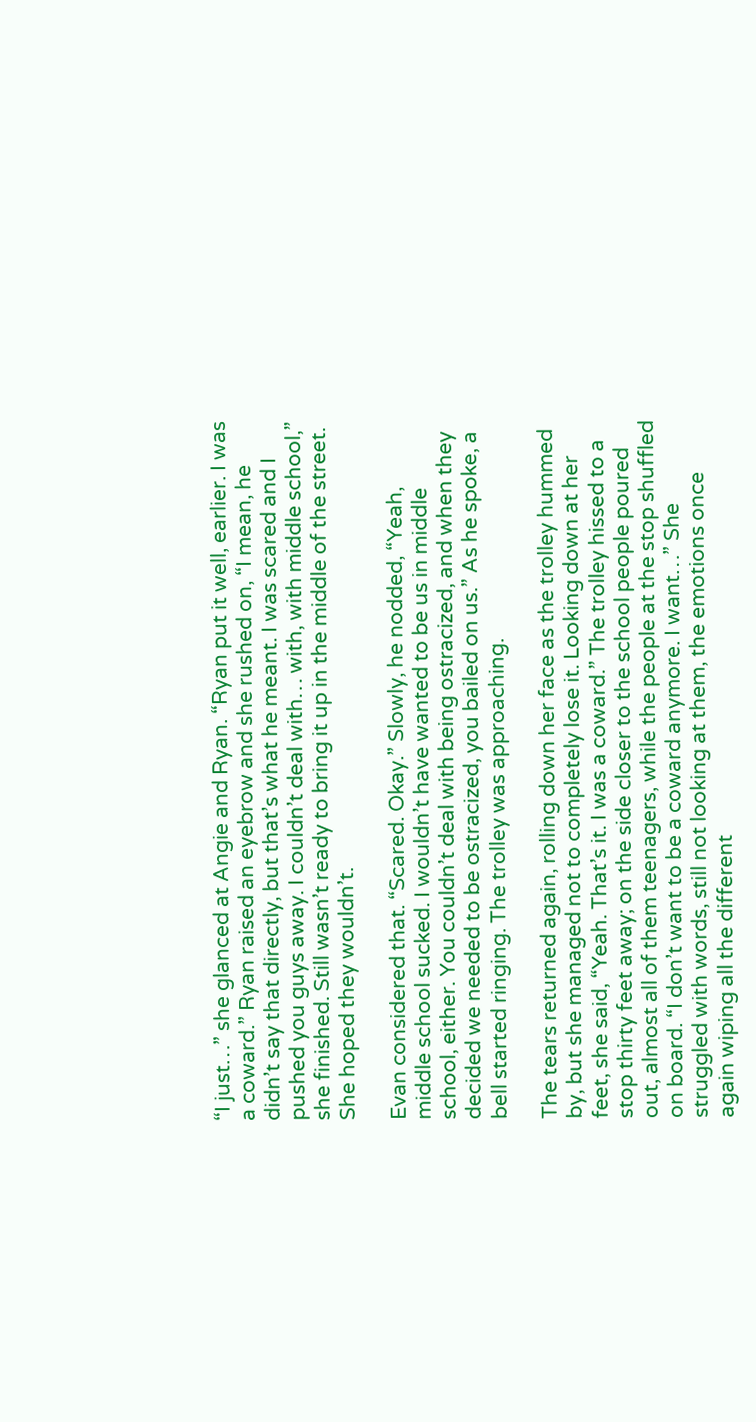“I just…” she glanced at Angie and Ryan. “Ryan put it well, earlier. I was a coward.” Ryan raised an eyebrow and she rushed on, “I mean, he didn’t say that directly, but that’s what he meant. I was scared and I pushed you guys away. I couldn’t deal with… with, with middle school,” she finished. Still wasn’t ready to bring it up in the middle of the street. She hoped they wouldn’t.

Evan considered that. “Scared. Okay.” Slowly, he nodded, “Yeah, middle school sucked. I wouldn’t have wanted to be us in middle school, either. You couldn’t deal with being ostracized, and when they decided we needed to be ostracized, you bailed on us.” As he spoke, a bell started ringing. The trolley was approaching.

The tears returned again, rolling down her face as the trolley hummed by, but she managed not to completely lose it. Looking down at her feet, she said, “Yeah. That’s it. I was a coward.” The trolley hissed to a stop thirty feet away; on the side closer to the school people poured out, almost all of them teenagers, while the people at the stop shuffled on board. “I don’t want to be a coward anymore. I want…” She struggled with words, still not looking at them, the emotions once again wiping all the different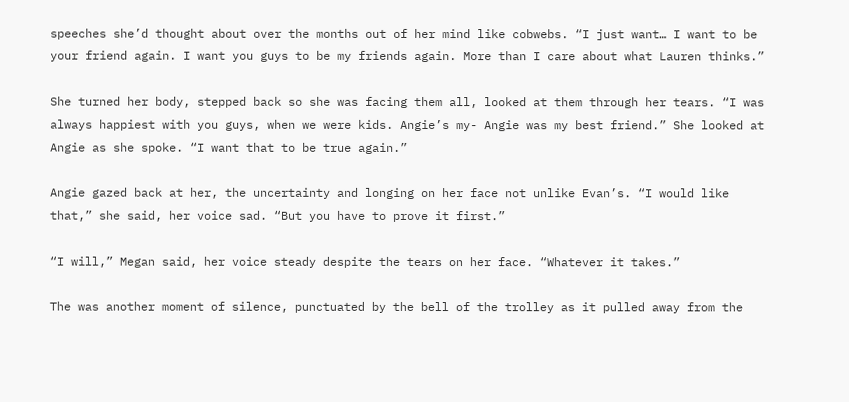speeches she’d thought about over the months out of her mind like cobwebs. “I just want… I want to be your friend again. I want you guys to be my friends again. More than I care about what Lauren thinks.”

She turned her body, stepped back so she was facing them all, looked at them through her tears. “I was always happiest with you guys, when we were kids. Angie’s my- Angie was my best friend.” She looked at Angie as she spoke. “I want that to be true again.”

Angie gazed back at her, the uncertainty and longing on her face not unlike Evan’s. “I would like that,” she said, her voice sad. “But you have to prove it first.”

“I will,” Megan said, her voice steady despite the tears on her face. “Whatever it takes.”

The was another moment of silence, punctuated by the bell of the trolley as it pulled away from the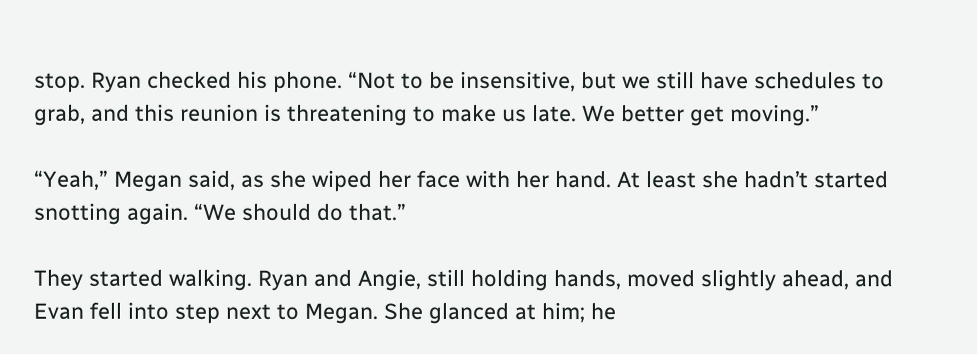stop. Ryan checked his phone. “Not to be insensitive, but we still have schedules to grab, and this reunion is threatening to make us late. We better get moving.”

“Yeah,” Megan said, as she wiped her face with her hand. At least she hadn’t started snotting again. “We should do that.”

They started walking. Ryan and Angie, still holding hands, moved slightly ahead, and Evan fell into step next to Megan. She glanced at him; he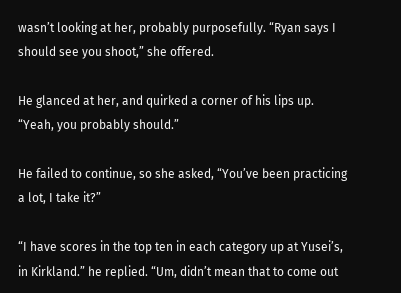wasn’t looking at her, probably purposefully. “Ryan says I should see you shoot,” she offered.

He glanced at her, and quirked a corner of his lips up. “Yeah, you probably should.”

He failed to continue, so she asked, “You’ve been practicing a lot, I take it?”

“I have scores in the top ten in each category up at Yusei’s, in Kirkland.” he replied. “Um, didn’t mean that to come out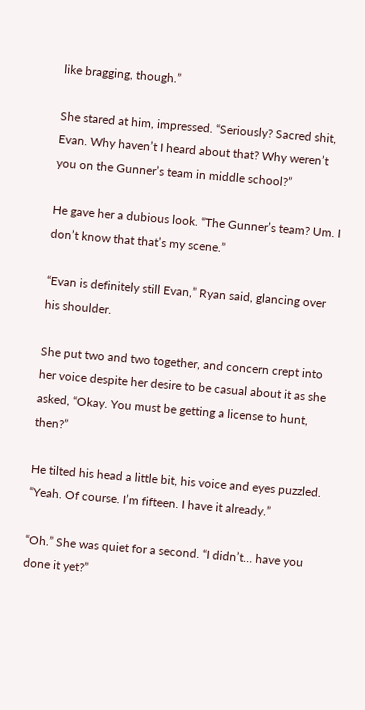like bragging, though.”

She stared at him, impressed. “Seriously? Sacred shit, Evan. Why haven’t I heard about that? Why weren’t you on the Gunner’s team in middle school?”

He gave her a dubious look. “The Gunner’s team? Um. I don’t know that that’s my scene.”

“Evan is definitely still Evan,” Ryan said, glancing over his shoulder.

She put two and two together, and concern crept into her voice despite her desire to be casual about it as she asked, “Okay. You must be getting a license to hunt, then?”

He tilted his head a little bit, his voice and eyes puzzled. “Yeah. Of course. I’m fifteen. I have it already.”

“Oh.” She was quiet for a second. “I didn’t… have you done it yet?”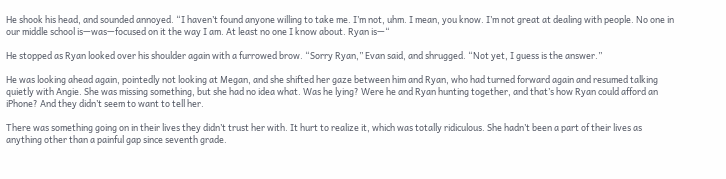He shook his head, and sounded annoyed. “I haven’t found anyone willing to take me. I’m not, uhm. I mean, you know. I’m not great at dealing with people. No one in our middle school is—was—focused on it the way I am. At least no one I know about. Ryan is—“

He stopped as Ryan looked over his shoulder again with a furrowed brow. “Sorry Ryan,” Evan said, and shrugged. “Not yet, I guess is the answer.”

He was looking ahead again, pointedly not looking at Megan, and she shifted her gaze between him and Ryan, who had turned forward again and resumed talking quietly with Angie. She was missing something, but she had no idea what. Was he lying? Were he and Ryan hunting together, and that’s how Ryan could afford an iPhone? And they didn’t seem to want to tell her.

There was something going on in their lives they didn’t trust her with. It hurt to realize it, which was totally ridiculous. She hadn’t been a part of their lives as anything other than a painful gap since seventh grade.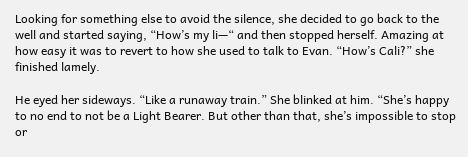Looking for something else to avoid the silence, she decided to go back to the well and started saying, “How’s my li—“ and then stopped herself. Amazing at how easy it was to revert to how she used to talk to Evan. “How’s Cali?” she finished lamely.

He eyed her sideways. “Like a runaway train.” She blinked at him. “She’s happy to no end to not be a Light Bearer. But other than that, she’s impossible to stop or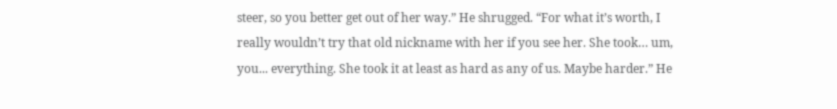steer, so you better get out of her way.” He shrugged. “For what it’s worth, I really wouldn’t try that old nickname with her if you see her. She took… um, you... everything. She took it at least as hard as any of us. Maybe harder.” He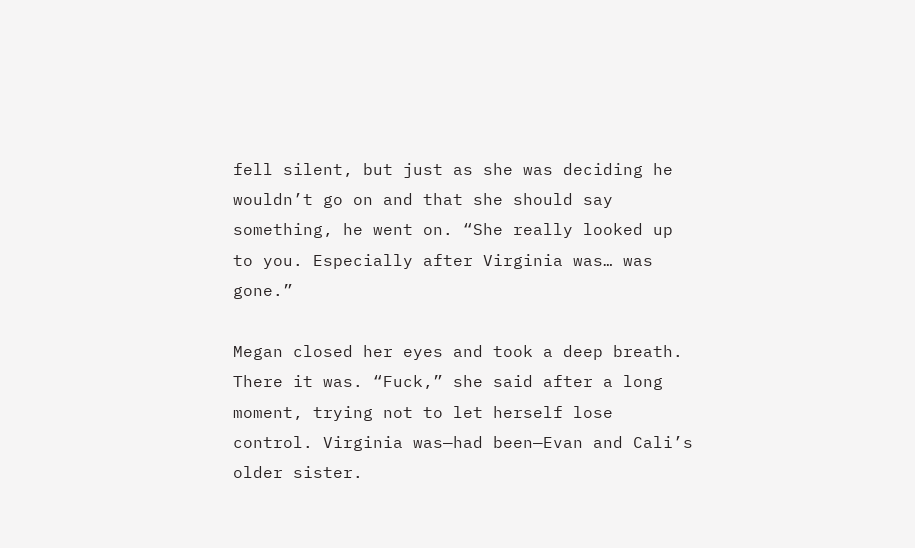fell silent, but just as she was deciding he wouldn’t go on and that she should say something, he went on. “She really looked up to you. Especially after Virginia was… was gone.”

Megan closed her eyes and took a deep breath. There it was. “Fuck,” she said after a long moment, trying not to let herself lose control. Virginia was—had been—Evan and Cali’s older sister.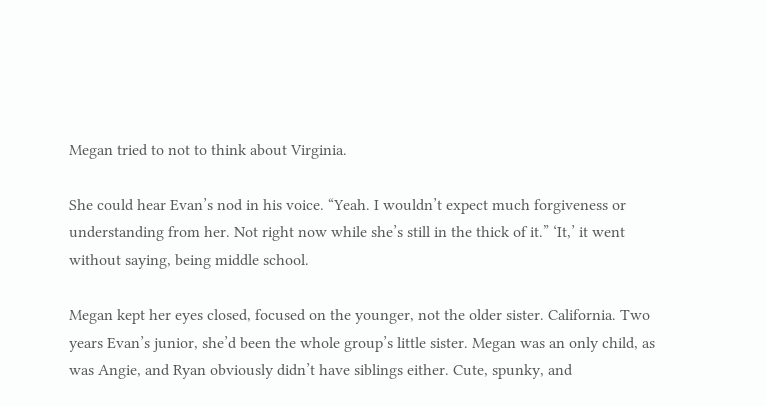Megan tried to not to think about Virginia.

She could hear Evan’s nod in his voice. “Yeah. I wouldn’t expect much forgiveness or understanding from her. Not right now while she’s still in the thick of it.” ‘It,’ it went without saying, being middle school.

Megan kept her eyes closed, focused on the younger, not the older sister. California. Two years Evan’s junior, she’d been the whole group’s little sister. Megan was an only child, as was Angie, and Ryan obviously didn’t have siblings either. Cute, spunky, and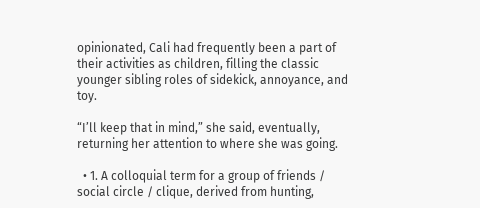opinionated, Cali had frequently been a part of their activities as children, filling the classic younger sibling roles of sidekick, annoyance, and toy.

“I’ll keep that in mind,” she said, eventually, returning her attention to where she was going.

  • 1. A colloquial term for a group of friends / social circle / clique, derived from hunting,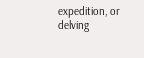expedition, or delving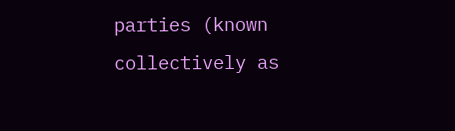parties (known collectively as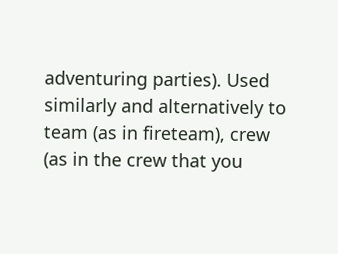adventuring parties). Used similarly and alternatively to team (as in fireteam), crew (as in the crew that you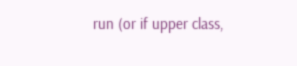run (or if upper class,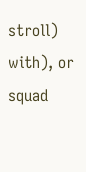stroll) with), or squad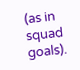(as in squad goals).